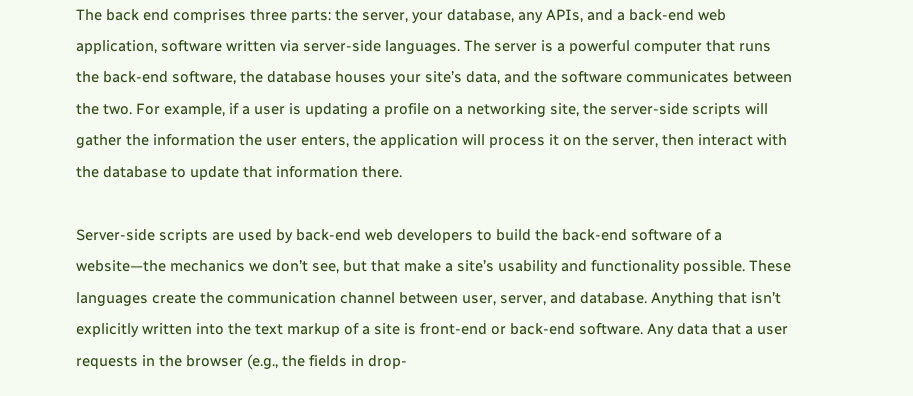The back end comprises three parts: the server, your database, any APIs, and a back-end web application, software written via server-side languages. The server is a powerful computer that runs the back-end software, the database houses your site’s data, and the software communicates between the two. For example, if a user is updating a profile on a networking site, the server-side scripts will gather the information the user enters, the application will process it on the server, then interact with the database to update that information there.

Server-side scripts are used by back-end web developers to build the back-end software of a website—the mechanics we don’t see, but that make a site’s usability and functionality possible. These languages create the communication channel between user, server, and database. Anything that isn’t explicitly written into the text markup of a site is front-end or back-end software. Any data that a user requests in the browser (e.g., the fields in drop-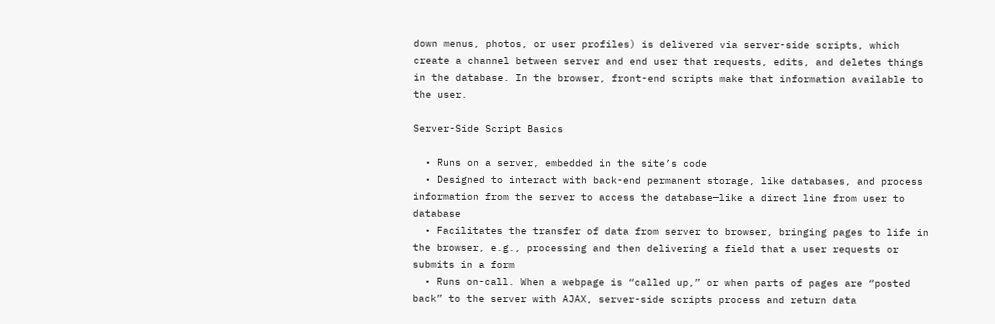down menus, photos, or user profiles) is delivered via server-side scripts, which create a channel between server and end user that requests, edits, and deletes things in the database. In the browser, front-end scripts make that information available to the user.

Server-Side Script Basics

  • Runs on a server, embedded in the site’s code
  • Designed to interact with back-end permanent storage, like databases, and process information from the server to access the database—like a direct line from user to database
  • Facilitates the transfer of data from server to browser, bringing pages to life in the browser, e.g., processing and then delivering a field that a user requests or submits in a form
  • Runs on-call. When a webpage is “called up,” or when parts of pages are “posted back” to the server with AJAX, server-side scripts process and return data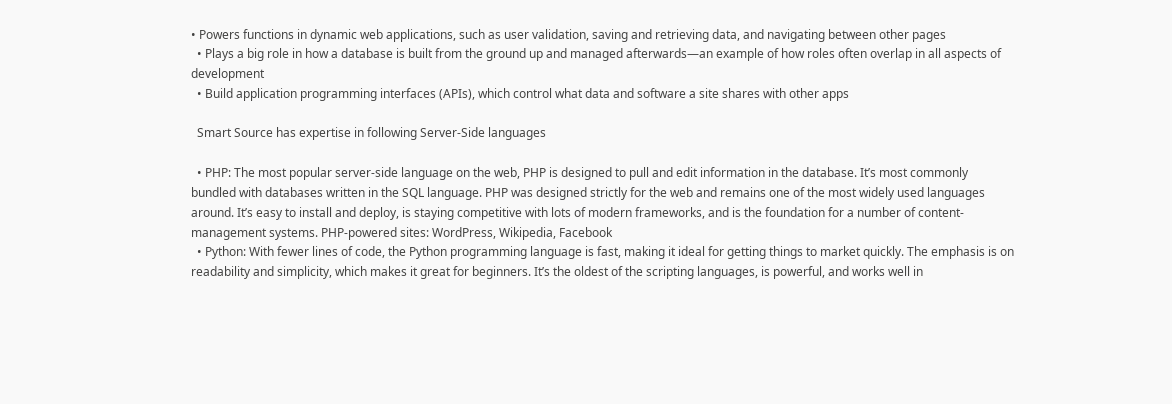• Powers functions in dynamic web applications, such as user validation, saving and retrieving data, and navigating between other pages
  • Plays a big role in how a database is built from the ground up and managed afterwards—an example of how roles often overlap in all aspects of development
  • Build application programming interfaces (APIs), which control what data and software a site shares with other apps

  Smart Source has expertise in following Server-Side languages

  • PHP: The most popular server-side language on the web, PHP is designed to pull and edit information in the database. It’s most commonly bundled with databases written in the SQL language. PHP was designed strictly for the web and remains one of the most widely used languages around. It’s easy to install and deploy, is staying competitive with lots of modern frameworks, and is the foundation for a number of content-management systems. PHP-powered sites: WordPress, Wikipedia, Facebook
  • Python: With fewer lines of code, the Python programming language is fast, making it ideal for getting things to market quickly. The emphasis is on readability and simplicity, which makes it great for beginners. It’s the oldest of the scripting languages, is powerful, and works well in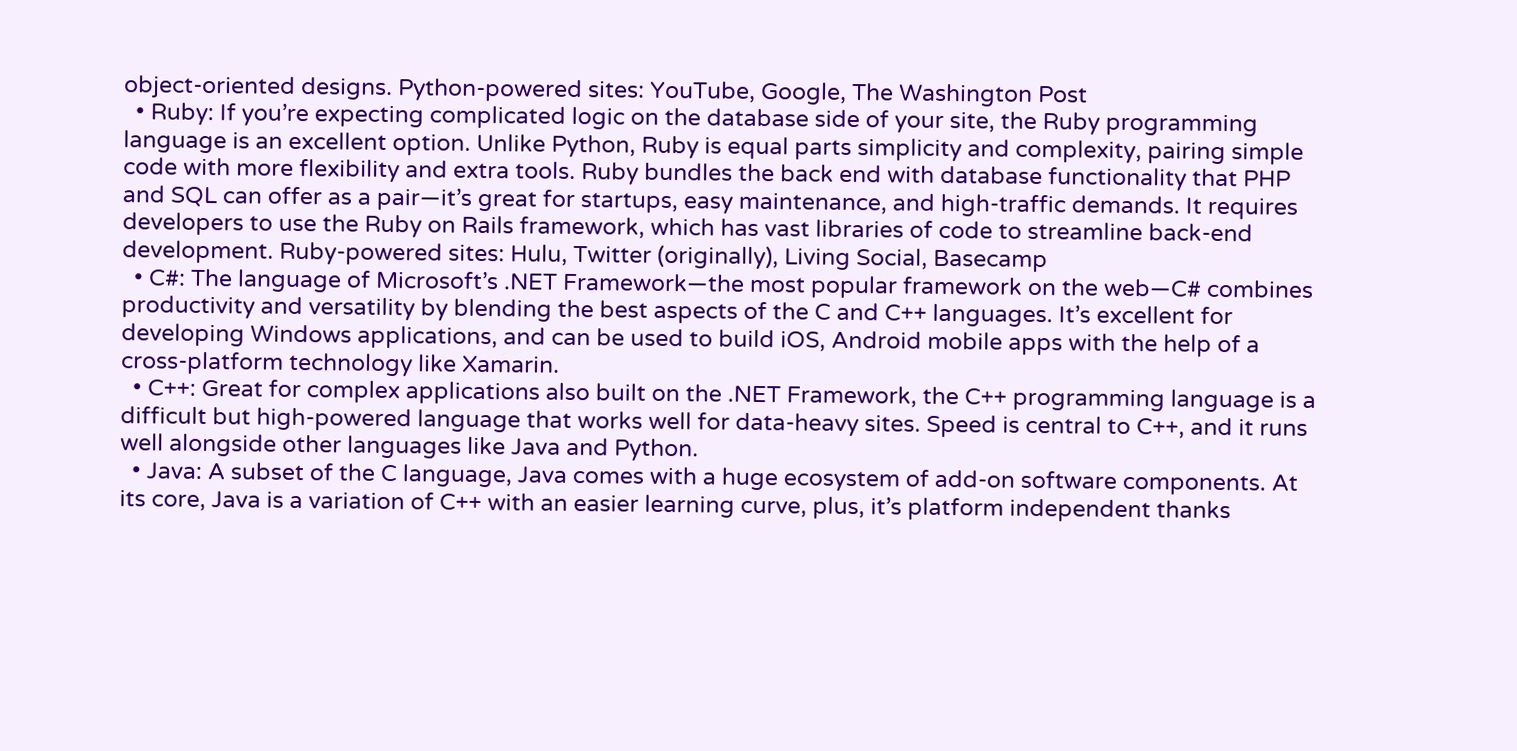object-oriented designs. Python-powered sites: YouTube, Google, The Washington Post
  • Ruby: If you’re expecting complicated logic on the database side of your site, the Ruby programming language is an excellent option. Unlike Python, Ruby is equal parts simplicity and complexity, pairing simple code with more flexibility and extra tools. Ruby bundles the back end with database functionality that PHP and SQL can offer as a pair—it’s great for startups, easy maintenance, and high-traffic demands. It requires developers to use the Ruby on Rails framework, which has vast libraries of code to streamline back-end development. Ruby-powered sites: Hulu, Twitter (originally), Living Social, Basecamp
  • C#: The language of Microsoft’s .NET Framework—the most popular framework on the web—C# combines productivity and versatility by blending the best aspects of the C and C++ languages. It’s excellent for developing Windows applications, and can be used to build iOS, Android mobile apps with the help of a cross-platform technology like Xamarin.
  • C++: Great for complex applications also built on the .NET Framework, the C++ programming language is a difficult but high-powered language that works well for data-heavy sites. Speed is central to C++, and it runs well alongside other languages like Java and Python.
  • Java: A subset of the C language, Java comes with a huge ecosystem of add-on software components. At its core, Java is a variation of C++ with an easier learning curve, plus, it’s platform independent thanks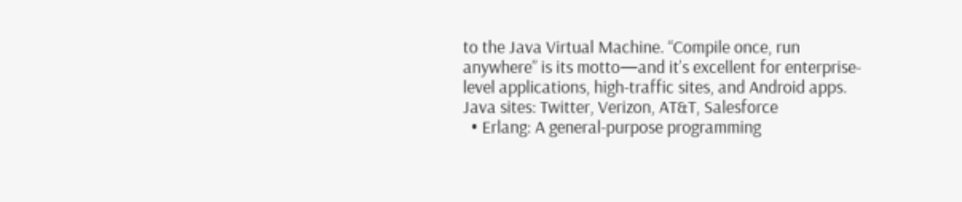to the Java Virtual Machine. “Compile once, run anywhere” is its motto—and it’s excellent for enterprise-level applications, high-traffic sites, and Android apps. Java sites: Twitter, Verizon, AT&T, Salesforce
  • Erlang: A general-purpose programming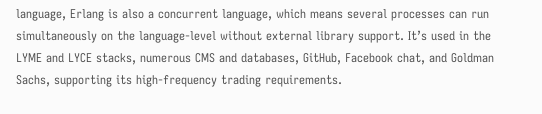language, Erlang is also a concurrent language, which means several processes can run simultaneously on the language-level without external library support. It’s used in the LYME and LYCE stacks, numerous CMS and databases, GitHub, Facebook chat, and Goldman Sachs, supporting its high-frequency trading requirements.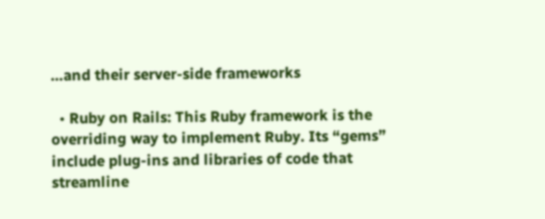…and their server-side frameworks

  • Ruby on Rails: This Ruby framework is the overriding way to implement Ruby. Its “gems” include plug-ins and libraries of code that streamline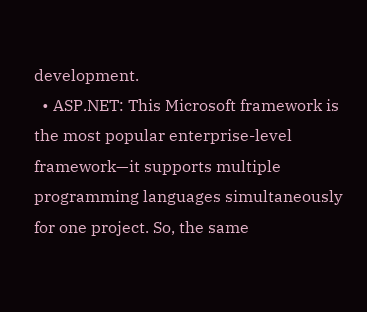development.
  • ASP.NET: This Microsoft framework is the most popular enterprise-level framework—it supports multiple programming languages simultaneously for one project. So, the same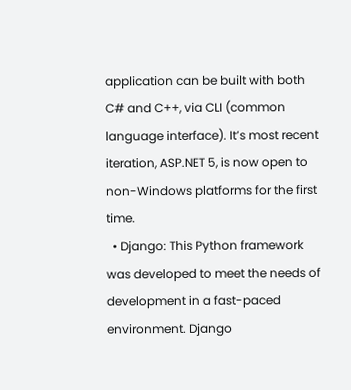application can be built with both C# and C++, via CLI (common language interface). It’s most recent iteration, ASP.NET 5, is now open to non-Windows platforms for the first time.
  • Django: This Python framework was developed to meet the needs of development in a fast-paced environment. Django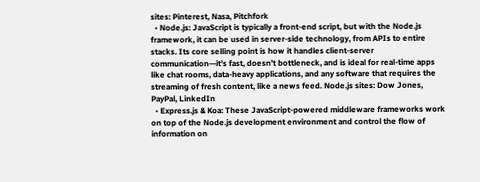sites: Pinterest, Nasa, Pitchfork
  • Node.js: JavaScript is typically a front-end script, but with the Node.js framework, it can be used in server-side technology, from APIs to entire stacks. Its core selling point is how it handles client-server communication—it’s fast, doesn’t bottleneck, and is ideal for real-time apps like chat rooms, data-heavy applications, and any software that requires the streaming of fresh content, like a news feed. Node.js sites: Dow Jones, PayPal, LinkedIn
  • Express.js & Koa: These JavaScript-powered middleware frameworks work on top of the Node.js development environment and control the flow of information on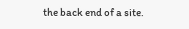the back end of a site.